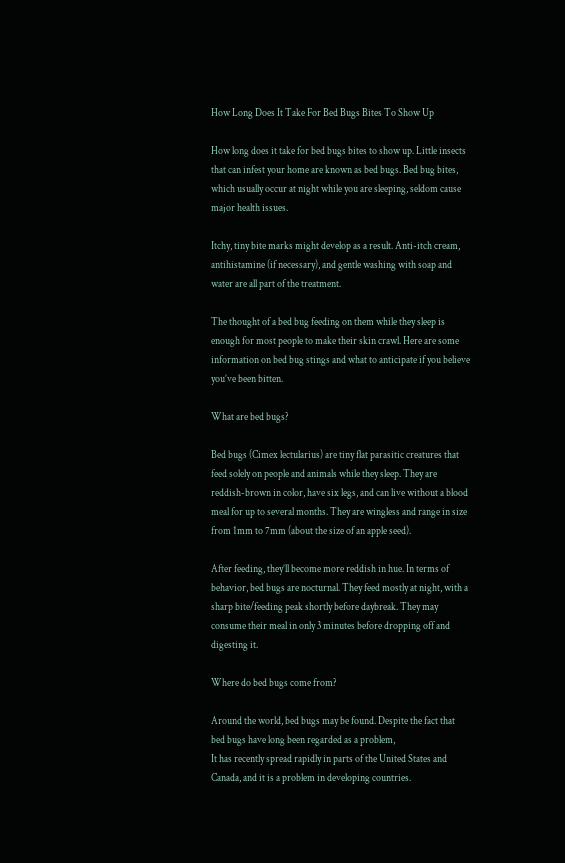How Long Does It Take For Bed Bugs Bites To Show Up

How long does it take for bed bugs bites to show up. Little insects that can infest your home are known as bed bugs. Bed bug bites, which usually occur at night while you are sleeping, seldom cause major health issues.

Itchy, tiny bite marks might develop as a result. Anti-itch cream, antihistamine (if necessary), and gentle washing with soap and water are all part of the treatment.

The thought of a bed bug feeding on them while they sleep is enough for most people to make their skin crawl. Here are some information on bed bug stings and what to anticipate if you believe you’ve been bitten.

What are bed bugs?

Bed bugs (Cimex lectularius) are tiny flat parasitic creatures that feed solely on people and animals while they sleep. They are reddish-brown in color, have six legs, and can live without a blood meal for up to several months. They are wingless and range in size from 1mm to 7mm (about the size of an apple seed).

After feeding, they’ll become more reddish in hue. In terms of behavior, bed bugs are nocturnal. They feed mostly at night, with a sharp bite/feeding peak shortly before daybreak. They may consume their meal in only 3 minutes before dropping off and digesting it.

Where do bed bugs come from?

Around the world, bed bugs may be found. Despite the fact that bed bugs have long been regarded as a problem,
It has recently spread rapidly in parts of the United States and Canada, and it is a problem in developing countries.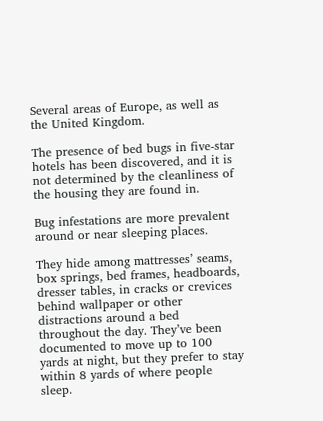Several areas of Europe, as well as the United Kingdom.

The presence of bed bugs in five-star hotels has been discovered, and it is not determined by the cleanliness of the housing they are found in.

Bug infestations are more prevalent around or near sleeping places.

They hide among mattresses’ seams, box springs, bed frames, headboards, dresser tables, in cracks or crevices behind wallpaper or other distractions around a bed throughout the day. They’ve been documented to move up to 100 yards at night, but they prefer to stay within 8 yards of where people sleep.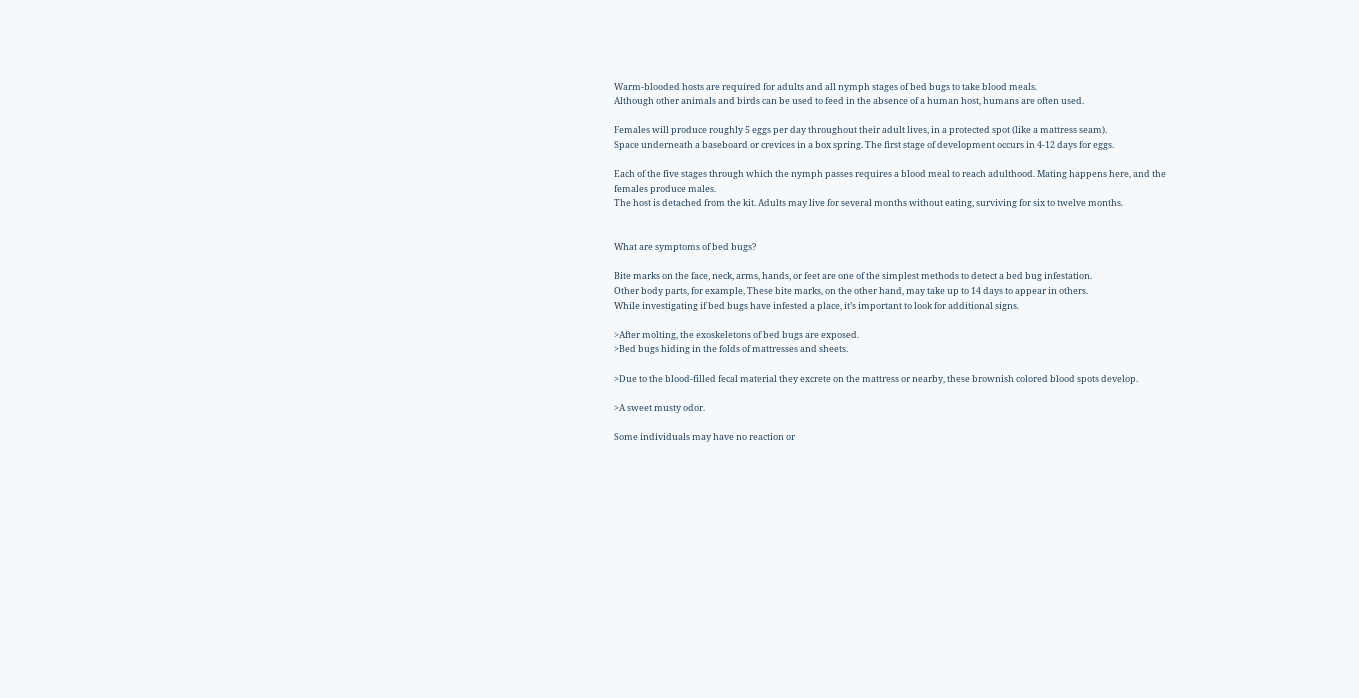Warm-blooded hosts are required for adults and all nymph stages of bed bugs to take blood meals.
Although other animals and birds can be used to feed in the absence of a human host, humans are often used.

Females will produce roughly 5 eggs per day throughout their adult lives, in a protected spot (like a mattress seam).
Space underneath a baseboard or crevices in a box spring. The first stage of development occurs in 4-12 days for eggs.

Each of the five stages through which the nymph passes requires a blood meal to reach adulthood. Mating happens here, and the females produce males.
The host is detached from the kit. Adults may live for several months without eating, surviving for six to twelve months.


What are symptoms of bed bugs?

Bite marks on the face, neck, arms, hands, or feet are one of the simplest methods to detect a bed bug infestation.
Other body parts, for example, These bite marks, on the other hand, may take up to 14 days to appear in others.
While investigating if bed bugs have infested a place, it’s important to look for additional signs.

>After molting, the exoskeletons of bed bugs are exposed.
>Bed bugs hiding in the folds of mattresses and sheets.

>Due to the blood-filled fecal material they excrete on the mattress or nearby, these brownish colored blood spots develop.

>A sweet musty odor.

Some individuals may have no reaction or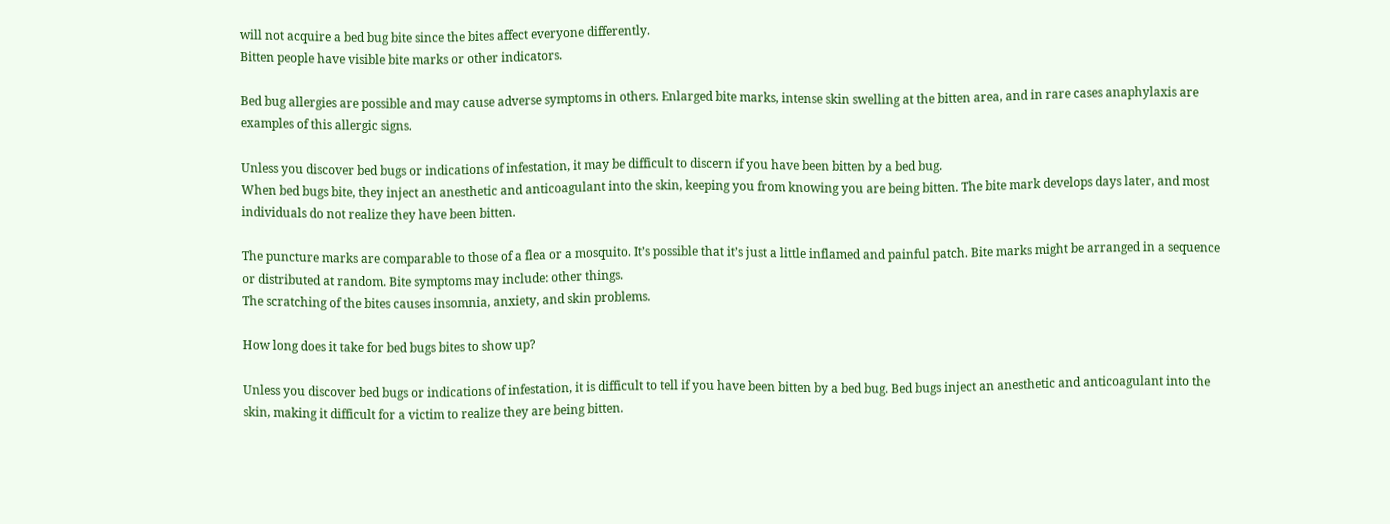will not acquire a bed bug bite since the bites affect everyone differently.
Bitten people have visible bite marks or other indicators.

Bed bug allergies are possible and may cause adverse symptoms in others. Enlarged bite marks, intense skin swelling at the bitten area, and in rare cases anaphylaxis are examples of this allergic signs.

Unless you discover bed bugs or indications of infestation, it may be difficult to discern if you have been bitten by a bed bug.
When bed bugs bite, they inject an anesthetic and anticoagulant into the skin, keeping you from knowing you are being bitten. The bite mark develops days later, and most individuals do not realize they have been bitten.

The puncture marks are comparable to those of a flea or a mosquito. It’s possible that it’s just a little inflamed and painful patch. Bite marks might be arranged in a sequence or distributed at random. Bite symptoms may include: other things.
The scratching of the bites causes insomnia, anxiety, and skin problems.

How long does it take for bed bugs bites to show up?

Unless you discover bed bugs or indications of infestation, it is difficult to tell if you have been bitten by a bed bug. Bed bugs inject an anesthetic and anticoagulant into the skin, making it difficult for a victim to realize they are being bitten.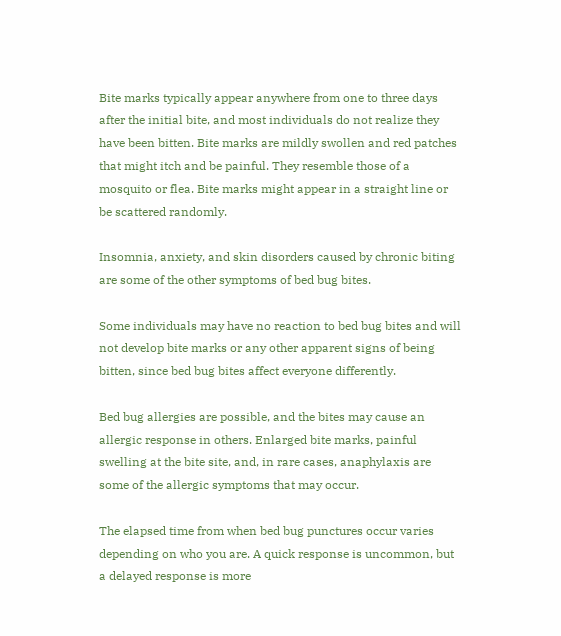Bite marks typically appear anywhere from one to three days after the initial bite, and most individuals do not realize they have been bitten. Bite marks are mildly swollen and red patches that might itch and be painful. They resemble those of a mosquito or flea. Bite marks might appear in a straight line or be scattered randomly.

Insomnia, anxiety, and skin disorders caused by chronic biting are some of the other symptoms of bed bug bites.

Some individuals may have no reaction to bed bug bites and will not develop bite marks or any other apparent signs of being bitten, since bed bug bites affect everyone differently.

Bed bug allergies are possible, and the bites may cause an allergic response in others. Enlarged bite marks, painful swelling at the bite site, and, in rare cases, anaphylaxis are some of the allergic symptoms that may occur.

The elapsed time from when bed bug punctures occur varies depending on who you are. A quick response is uncommon, but a delayed response is more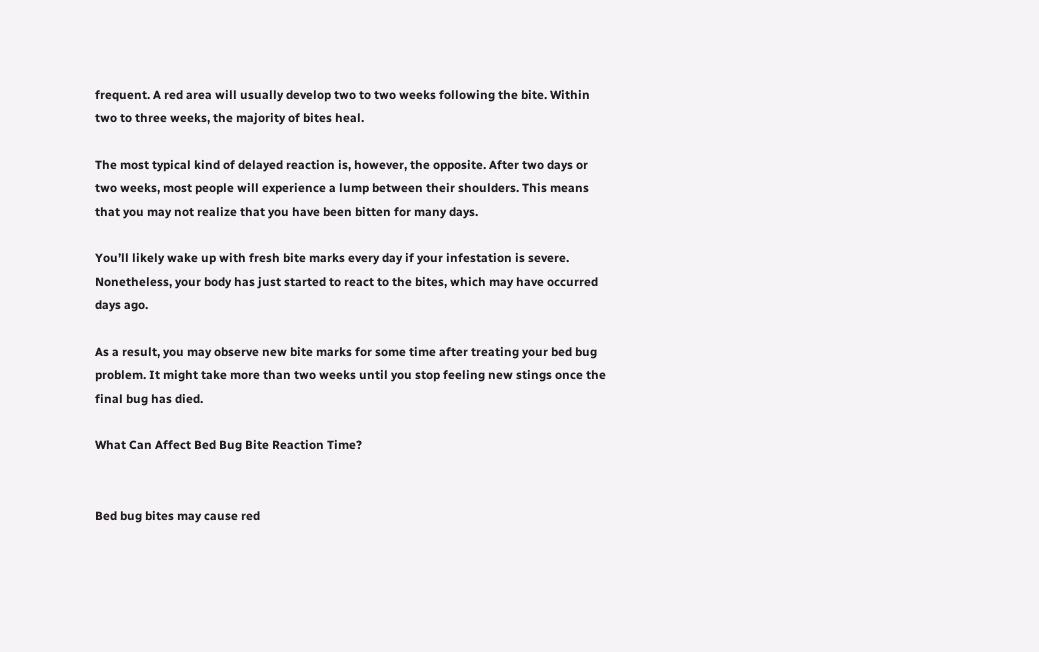frequent. A red area will usually develop two to two weeks following the bite. Within two to three weeks, the majority of bites heal.

The most typical kind of delayed reaction is, however, the opposite. After two days or two weeks, most people will experience a lump between their shoulders. This means that you may not realize that you have been bitten for many days.

You’ll likely wake up with fresh bite marks every day if your infestation is severe. Nonetheless, your body has just started to react to the bites, which may have occurred days ago.

As a result, you may observe new bite marks for some time after treating your bed bug problem. It might take more than two weeks until you stop feeling new stings once the final bug has died.

What Can Affect Bed Bug Bite Reaction Time?


Bed bug bites may cause red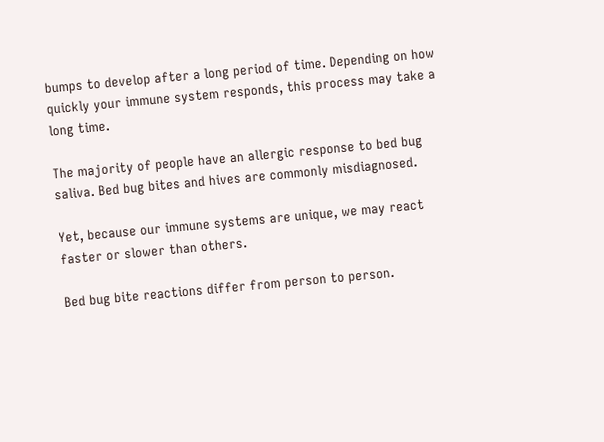bumps to develop after a long period of time. Depending on how quickly your immune system responds, this process may take a long time.

The majority of people have an allergic response to bed bug saliva. Bed bug bites and hives are commonly misdiagnosed.

Yet, because our immune systems are unique, we may react faster or slower than others.

Bed bug bite reactions differ from person to person.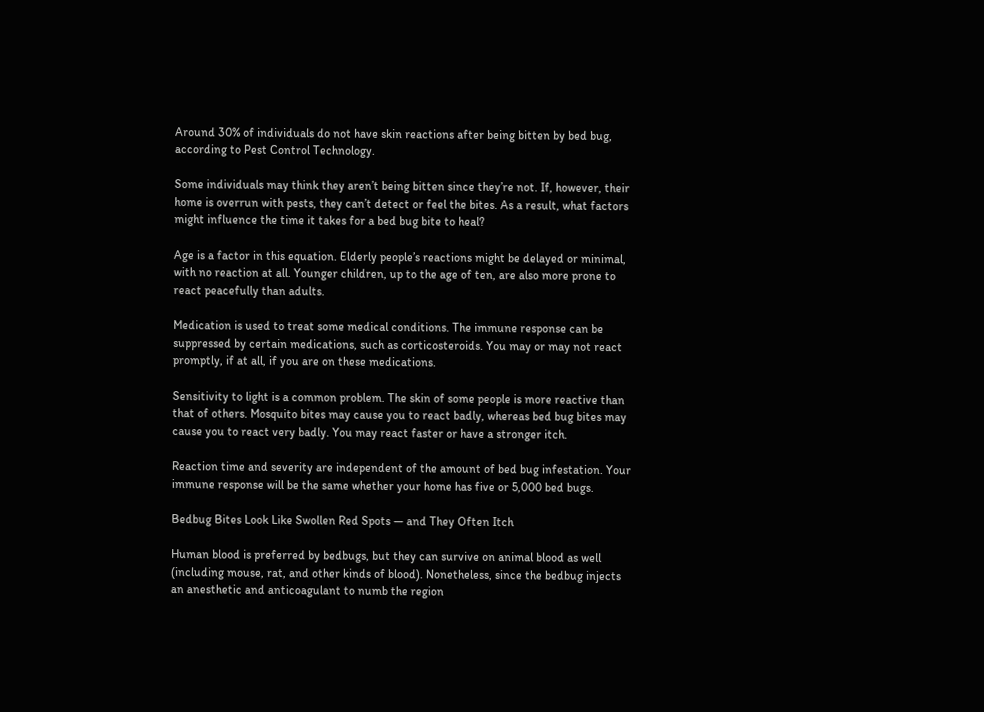Around 30% of individuals do not have skin reactions after being bitten by bed bug, according to Pest Control Technology.

Some individuals may think they aren’t being bitten since they’re not. If, however, their home is overrun with pests, they can’t detect or feel the bites. As a result, what factors might influence the time it takes for a bed bug bite to heal?

Age is a factor in this equation. Elderly people’s reactions might be delayed or minimal, with no reaction at all. Younger children, up to the age of ten, are also more prone to react peacefully than adults.

Medication is used to treat some medical conditions. The immune response can be suppressed by certain medications, such as corticosteroids. You may or may not react promptly, if at all, if you are on these medications.

Sensitivity to light is a common problem. The skin of some people is more reactive than that of others. Mosquito bites may cause you to react badly, whereas bed bug bites may cause you to react very badly. You may react faster or have a stronger itch.

Reaction time and severity are independent of the amount of bed bug infestation. Your immune response will be the same whether your home has five or 5,000 bed bugs.

Bedbug Bites Look Like Swollen Red Spots — and They Often Itch

Human blood is preferred by bedbugs, but they can survive on animal blood as well (including mouse, rat, and other kinds of blood). Nonetheless, since the bedbug injects an anesthetic and anticoagulant to numb the region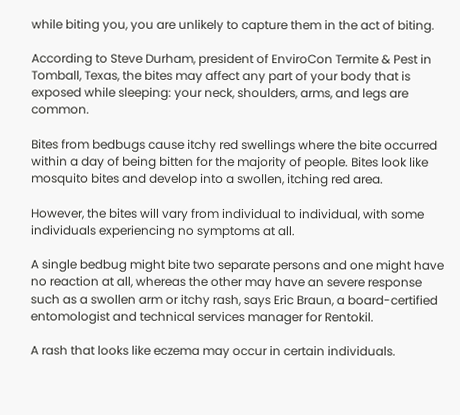while biting you, you are unlikely to capture them in the act of biting.

According to Steve Durham, president of EnviroCon Termite & Pest in Tomball, Texas, the bites may affect any part of your body that is exposed while sleeping: your neck, shoulders, arms, and legs are common.

Bites from bedbugs cause itchy red swellings where the bite occurred within a day of being bitten for the majority of people. Bites look like mosquito bites and develop into a swollen, itching red area.

However, the bites will vary from individual to individual, with some individuals experiencing no symptoms at all.

A single bedbug might bite two separate persons and one might have no reaction at all, whereas the other may have an severe response such as a swollen arm or itchy rash, says Eric Braun, a board-certified entomologist and technical services manager for Rentokil.

A rash that looks like eczema may occur in certain individuals.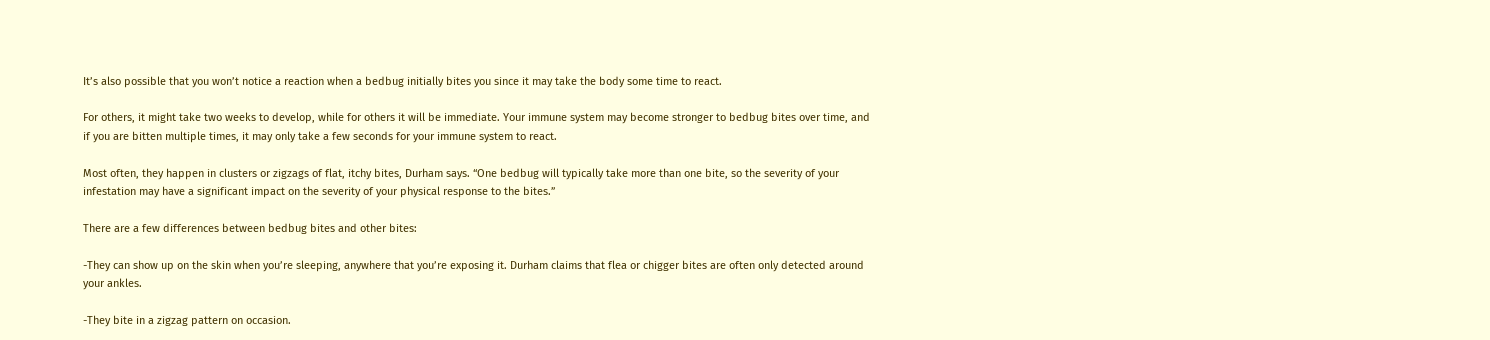It’s also possible that you won’t notice a reaction when a bedbug initially bites you since it may take the body some time to react.

For others, it might take two weeks to develop, while for others it will be immediate. Your immune system may become stronger to bedbug bites over time, and if you are bitten multiple times, it may only take a few seconds for your immune system to react.

Most often, they happen in clusters or zigzags of flat, itchy bites, Durham says. “One bedbug will typically take more than one bite, so the severity of your infestation may have a significant impact on the severity of your physical response to the bites.”

There are a few differences between bedbug bites and other bites:

-They can show up on the skin when you’re sleeping, anywhere that you’re exposing it. Durham claims that flea or chigger bites are often only detected around your ankles.

-They bite in a zigzag pattern on occasion.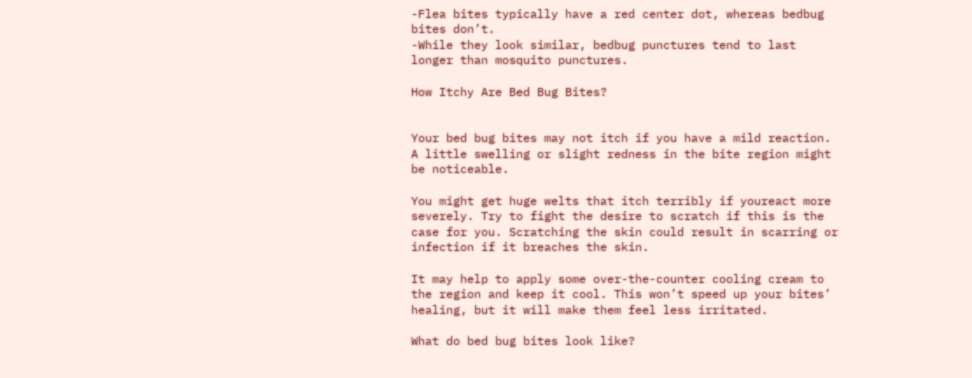-Flea bites typically have a red center dot, whereas bedbug bites don’t.
-While they look similar, bedbug punctures tend to last longer than mosquito punctures.

How Itchy Are Bed Bug Bites?


Your bed bug bites may not itch if you have a mild reaction. A little swelling or slight redness in the bite region might be noticeable.

You might get huge welts that itch terribly if youreact more severely. Try to fight the desire to scratch if this is the case for you. Scratching the skin could result in scarring or infection if it breaches the skin.

It may help to apply some over-the-counter cooling cream to the region and keep it cool. This won’t speed up your bites’ healing, but it will make them feel less irritated.

What do bed bug bites look like?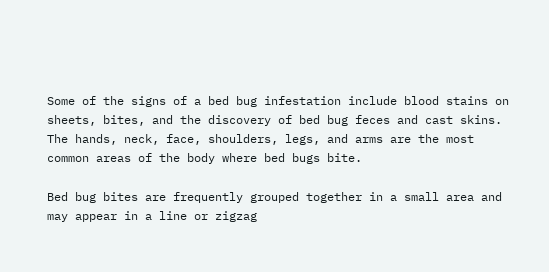Some of the signs of a bed bug infestation include blood stains on sheets, bites, and the discovery of bed bug feces and cast skins. The hands, neck, face, shoulders, legs, and arms are the most common areas of the body where bed bugs bite.

Bed bug bites are frequently grouped together in a small area and may appear in a line or zigzag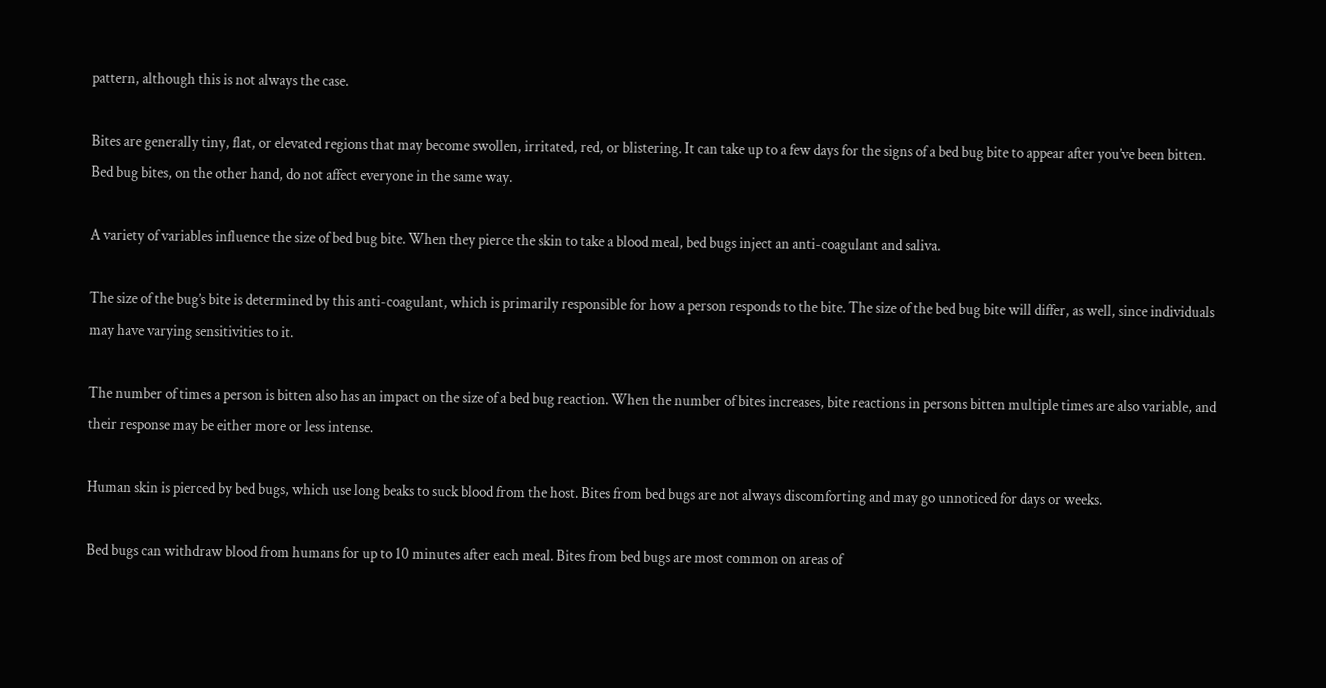pattern, although this is not always the case.

Bites are generally tiny, flat, or elevated regions that may become swollen, irritated, red, or blistering. It can take up to a few days for the signs of a bed bug bite to appear after you’ve been bitten. Bed bug bites, on the other hand, do not affect everyone in the same way.

A variety of variables influence the size of bed bug bite. When they pierce the skin to take a blood meal, bed bugs inject an anti-coagulant and saliva.

The size of the bug’s bite is determined by this anti-coagulant, which is primarily responsible for how a person responds to the bite. The size of the bed bug bite will differ, as well, since individuals may have varying sensitivities to it.

The number of times a person is bitten also has an impact on the size of a bed bug reaction. When the number of bites increases, bite reactions in persons bitten multiple times are also variable, and their response may be either more or less intense.

Human skin is pierced by bed bugs, which use long beaks to suck blood from the host. Bites from bed bugs are not always discomforting and may go unnoticed for days or weeks.

Bed bugs can withdraw blood from humans for up to 10 minutes after each meal. Bites from bed bugs are most common on areas of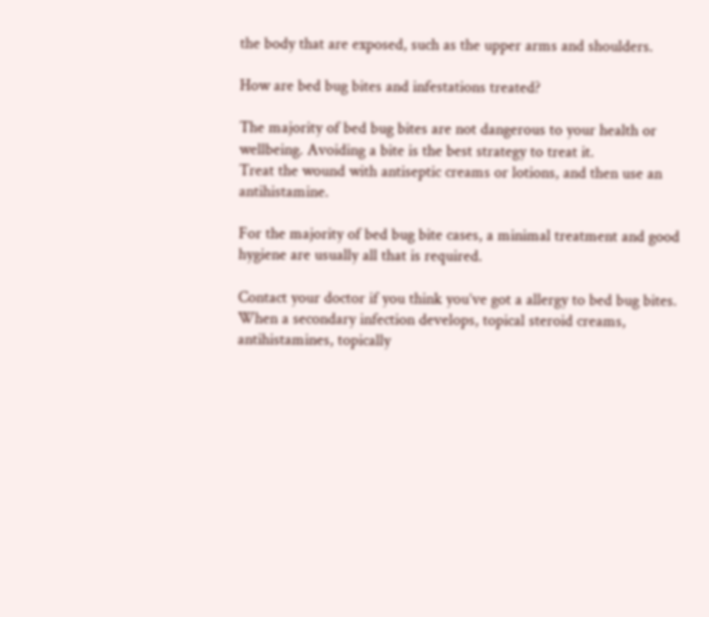the body that are exposed, such as the upper arms and shoulders.

How are bed bug bites and infestations treated?

The majority of bed bug bites are not dangerous to your health or wellbeing. Avoiding a bite is the best strategy to treat it.
Treat the wound with antiseptic creams or lotions, and then use an antihistamine.

For the majority of bed bug bite cases, a minimal treatment and good hygiene are usually all that is required.

Contact your doctor if you think you’ve got a allergy to bed bug bites. When a secondary infection develops, topical steroid creams, antihistamines, topically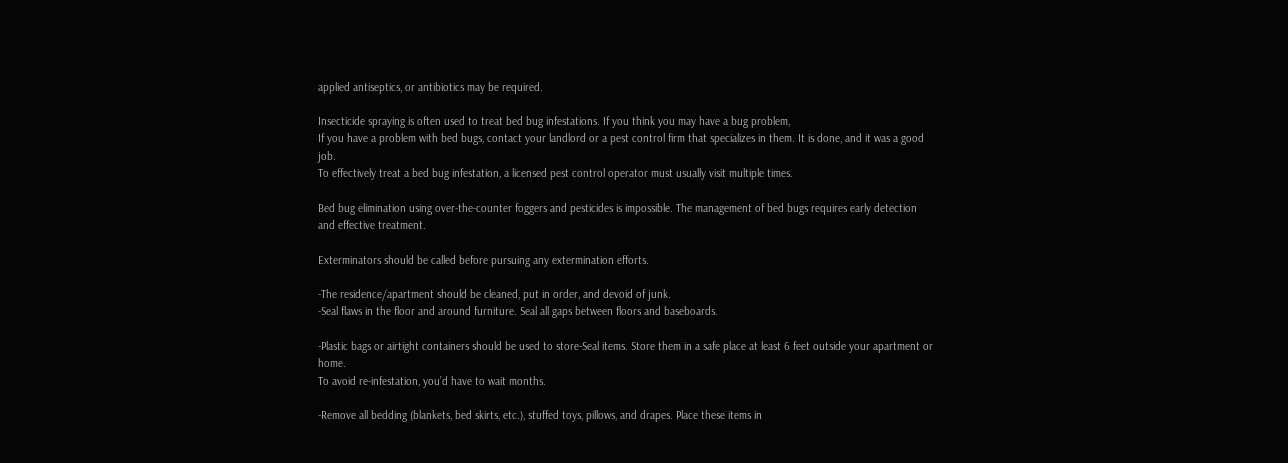applied antiseptics, or antibiotics may be required.

Insecticide spraying is often used to treat bed bug infestations. If you think you may have a bug problem,
If you have a problem with bed bugs, contact your landlord or a pest control firm that specializes in them. It is done, and it was a good job.
To effectively treat a bed bug infestation, a licensed pest control operator must usually visit multiple times.

Bed bug elimination using over-the-counter foggers and pesticides is impossible. The management of bed bugs requires early detection and effective treatment.

Exterminators should be called before pursuing any extermination efforts.

-The residence/apartment should be cleaned, put in order, and devoid of junk.
-Seal flaws in the floor and around furniture. Seal all gaps between floors and baseboards.

-Plastic bags or airtight containers should be used to store-Seal items. Store them in a safe place at least 6 feet outside your apartment or home.
To avoid re-infestation, you’d have to wait months.

-Remove all bedding (blankets, bed skirts, etc.), stuffed toys, pillows, and drapes. Place these items in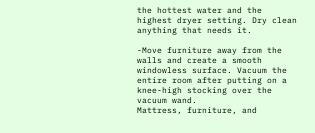the hottest water and the highest dryer setting. Dry clean anything that needs it.

-Move furniture away from the walls and create a smooth windowless surface. Vacuum the entire room after putting on a knee-high stocking over the vacuum wand.
Mattress, furniture, and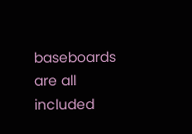baseboards are all included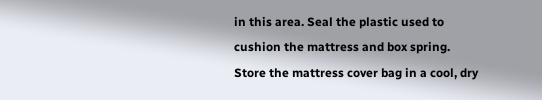in this area. Seal the plastic used to cushion the mattress and box spring.
Store the mattress cover bag in a cool, dry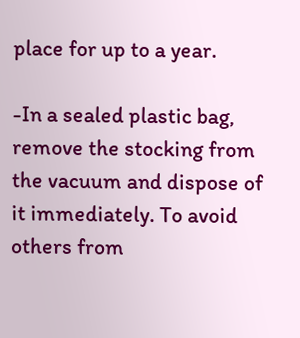place for up to a year.

-In a sealed plastic bag, remove the stocking from the vacuum and dispose of it immediately. To avoid others from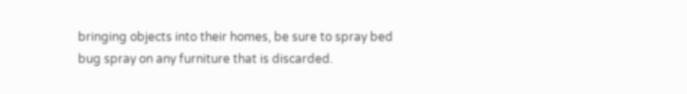bringing objects into their homes, be sure to spray bed bug spray on any furniture that is discarded.